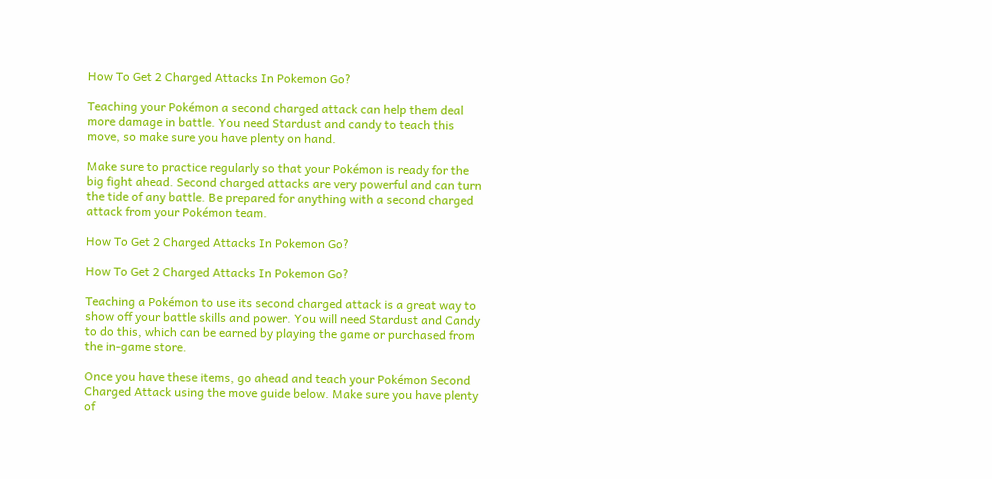How To Get 2 Charged Attacks In Pokemon Go?

Teaching your Pokémon a second charged attack can help them deal more damage in battle. You need Stardust and candy to teach this move, so make sure you have plenty on hand.

Make sure to practice regularly so that your Pokémon is ready for the big fight ahead. Second charged attacks are very powerful and can turn the tide of any battle. Be prepared for anything with a second charged attack from your Pokémon team.

How To Get 2 Charged Attacks In Pokemon Go?

How To Get 2 Charged Attacks In Pokemon Go?

Teaching a Pokémon to use its second charged attack is a great way to show off your battle skills and power. You will need Stardust and Candy to do this, which can be earned by playing the game or purchased from the in-game store.

Once you have these items, go ahead and teach your Pokémon Second Charged Attack using the move guide below. Make sure you have plenty of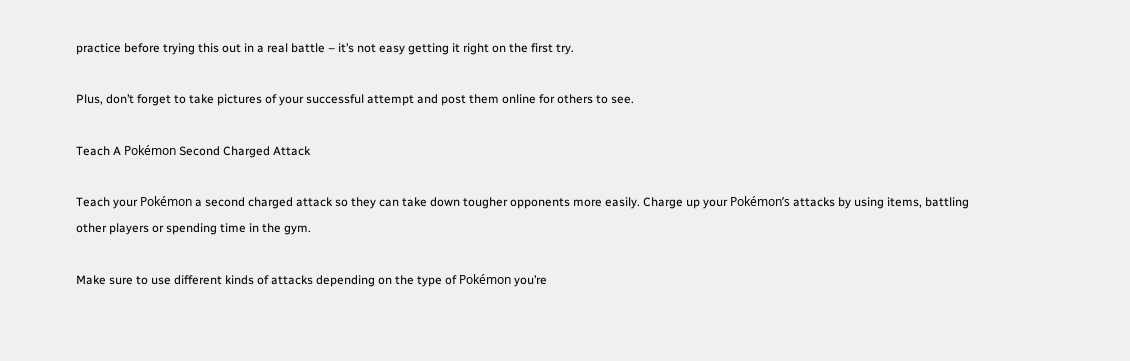practice before trying this out in a real battle – it’s not easy getting it right on the first try.

Plus, don’t forget to take pictures of your successful attempt and post them online for others to see.

Teach A Pokémon Second Charged Attack

Teach your Pokémon a second charged attack so they can take down tougher opponents more easily. Charge up your Pokémon’s attacks by using items, battling other players or spending time in the gym.

Make sure to use different kinds of attacks depending on the type of Pokémon you’re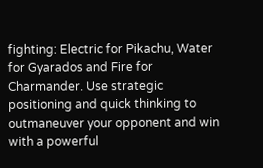fighting: Electric for Pikachu, Water for Gyarados and Fire for Charmander. Use strategic positioning and quick thinking to outmaneuver your opponent and win with a powerful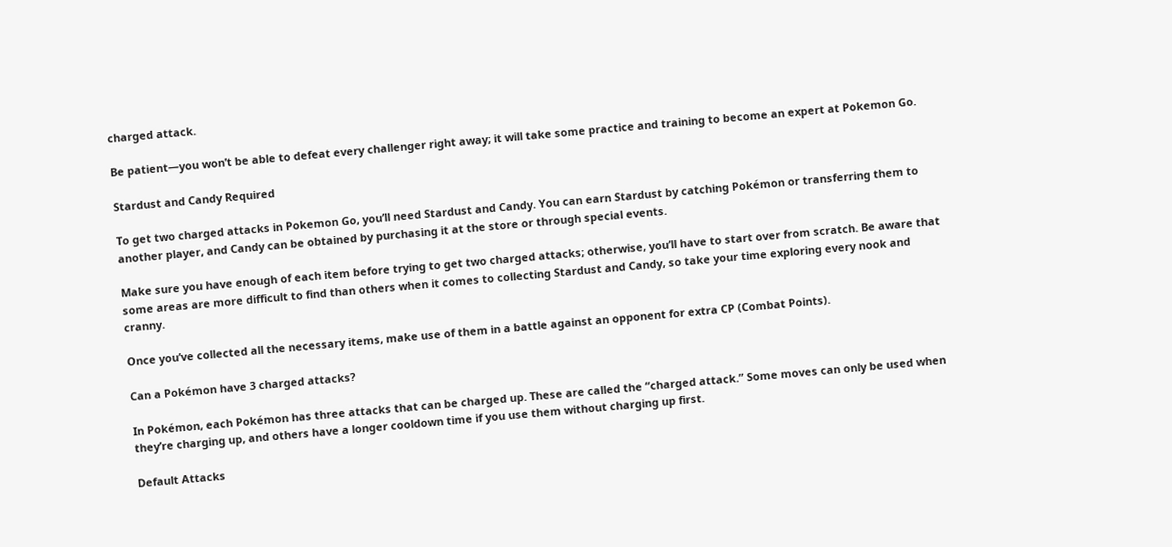charged attack.

Be patient—you won’t be able to defeat every challenger right away; it will take some practice and training to become an expert at Pokemon Go.

Stardust and Candy Required

To get two charged attacks in Pokemon Go, you’ll need Stardust and Candy. You can earn Stardust by catching Pokémon or transferring them to another player, and Candy can be obtained by purchasing it at the store or through special events.

Make sure you have enough of each item before trying to get two charged attacks; otherwise, you’ll have to start over from scratch. Be aware that some areas are more difficult to find than others when it comes to collecting Stardust and Candy, so take your time exploring every nook and cranny.

Once you’ve collected all the necessary items, make use of them in a battle against an opponent for extra CP (Combat Points).

Can a Pokémon have 3 charged attacks?

In Pokémon, each Pokémon has three attacks that can be charged up. These are called the “charged attack.” Some moves can only be used when they’re charging up, and others have a longer cooldown time if you use them without charging up first.

Default Attacks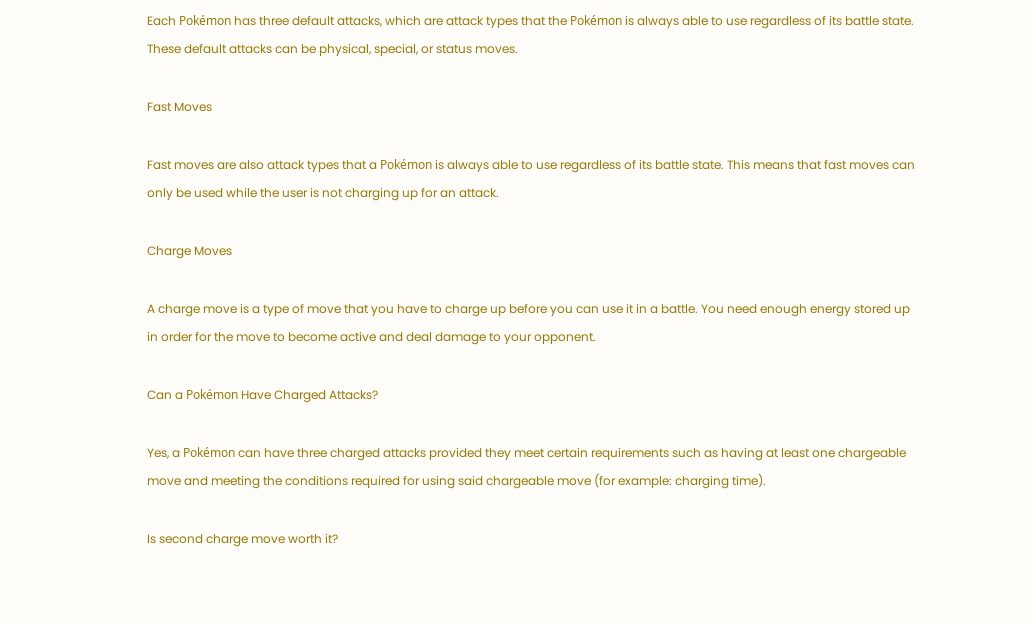Each Pokémon has three default attacks, which are attack types that the Pokémon is always able to use regardless of its battle state. These default attacks can be physical, special, or status moves.

Fast Moves

Fast moves are also attack types that a Pokémon is always able to use regardless of its battle state. This means that fast moves can only be used while the user is not charging up for an attack.

Charge Moves

A charge move is a type of move that you have to charge up before you can use it in a battle. You need enough energy stored up in order for the move to become active and deal damage to your opponent.

Can a Pokémon Have Charged Attacks?

Yes, a Pokémon can have three charged attacks provided they meet certain requirements such as having at least one chargeable move and meeting the conditions required for using said chargeable move (for example: charging time).

Is second charge move worth it?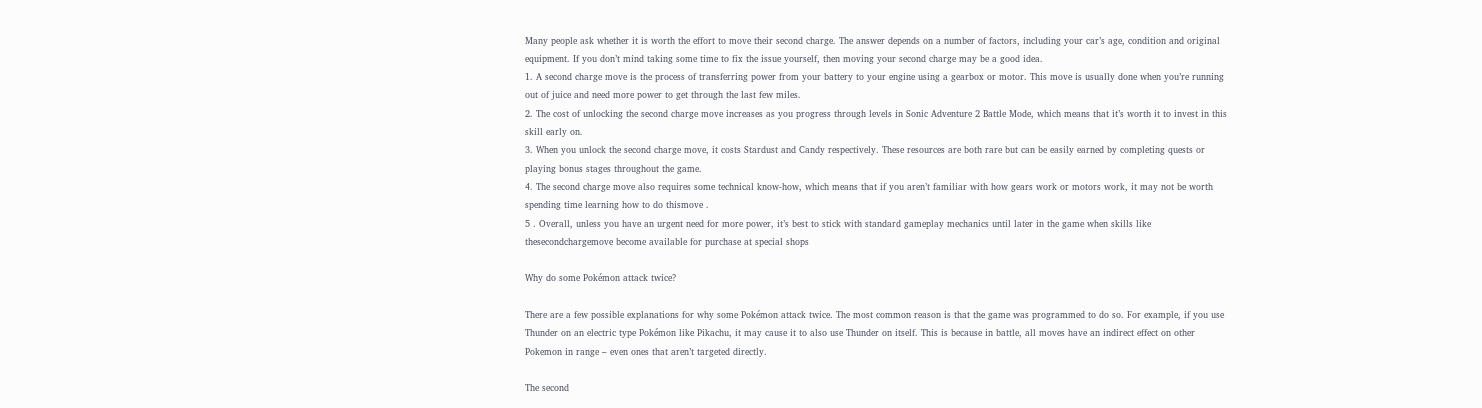Many people ask whether it is worth the effort to move their second charge. The answer depends on a number of factors, including your car’s age, condition and original equipment. If you don’t mind taking some time to fix the issue yourself, then moving your second charge may be a good idea.
1. A second charge move is the process of transferring power from your battery to your engine using a gearbox or motor. This move is usually done when you’re running out of juice and need more power to get through the last few miles.
2. The cost of unlocking the second charge move increases as you progress through levels in Sonic Adventure 2 Battle Mode, which means that it’s worth it to invest in this skill early on.
3. When you unlock the second charge move, it costs Stardust and Candy respectively. These resources are both rare but can be easily earned by completing quests or playing bonus stages throughout the game.
4. The second charge move also requires some technical know-how, which means that if you aren’t familiar with how gears work or motors work, it may not be worth spending time learning how to do thismove .
5 . Overall, unless you have an urgent need for more power, it’s best to stick with standard gameplay mechanics until later in the game when skills like thesecondchargemove become available for purchase at special shops

Why do some Pokémon attack twice?

There are a few possible explanations for why some Pokémon attack twice. The most common reason is that the game was programmed to do so. For example, if you use Thunder on an electric type Pokémon like Pikachu, it may cause it to also use Thunder on itself. This is because in battle, all moves have an indirect effect on other Pokemon in range – even ones that aren’t targeted directly.

The second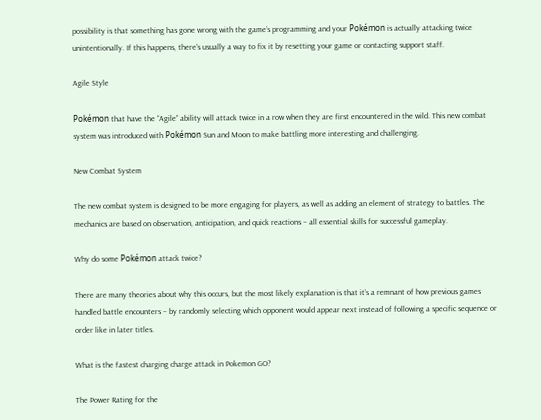possibility is that something has gone wrong with the game’s programming and your Pokémon is actually attacking twice unintentionally. If this happens, there’s usually a way to fix it by resetting your game or contacting support staff.

Agile Style

Pokémon that have the “Agile” ability will attack twice in a row when they are first encountered in the wild. This new combat system was introduced with Pokémon Sun and Moon to make battling more interesting and challenging.

New Combat System

The new combat system is designed to be more engaging for players, as well as adding an element of strategy to battles. The mechanics are based on observation, anticipation, and quick reactions – all essential skills for successful gameplay.

Why do some Pokémon attack twice?

There are many theories about why this occurs, but the most likely explanation is that it’s a remnant of how previous games handled battle encounters – by randomly selecting which opponent would appear next instead of following a specific sequence or order like in later titles.

What is the fastest charging charge attack in Pokemon GO?

The Power Rating for the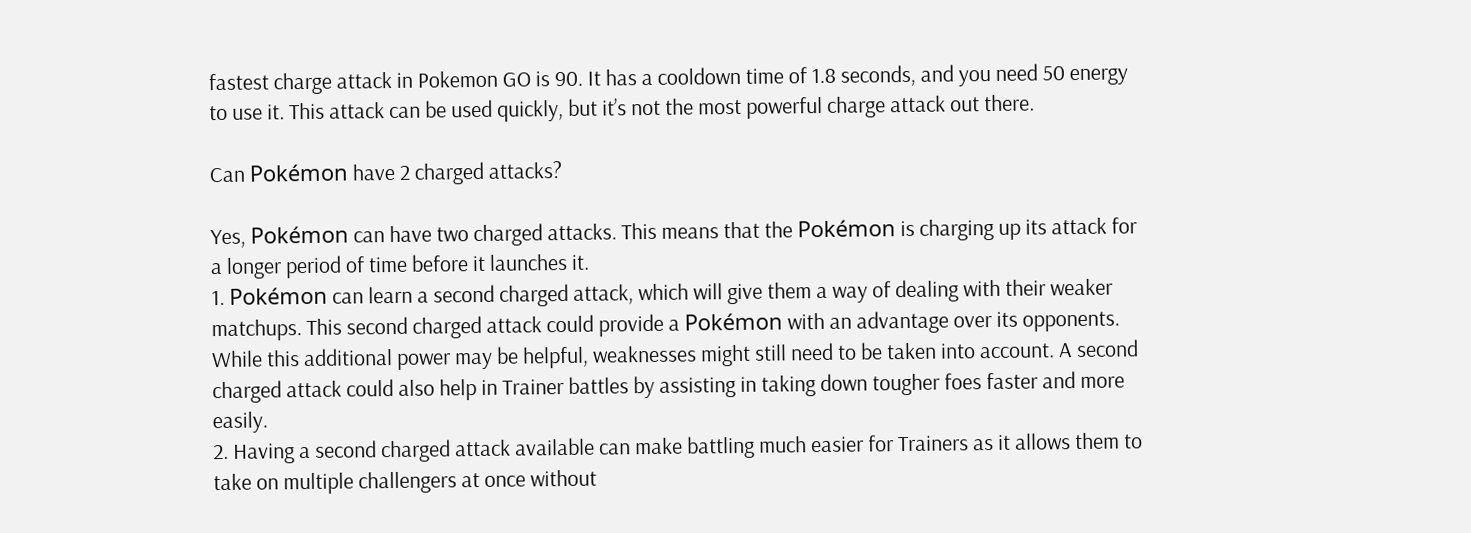fastest charge attack in Pokemon GO is 90. It has a cooldown time of 1.8 seconds, and you need 50 energy to use it. This attack can be used quickly, but it’s not the most powerful charge attack out there.

Can Pokémon have 2 charged attacks?

Yes, Pokémon can have two charged attacks. This means that the Pokémon is charging up its attack for a longer period of time before it launches it.
1. Pokémon can learn a second charged attack, which will give them a way of dealing with their weaker matchups. This second charged attack could provide a Pokémon with an advantage over its opponents. While this additional power may be helpful, weaknesses might still need to be taken into account. A second charged attack could also help in Trainer battles by assisting in taking down tougher foes faster and more easily.
2. Having a second charged attack available can make battling much easier for Trainers as it allows them to take on multiple challengers at once without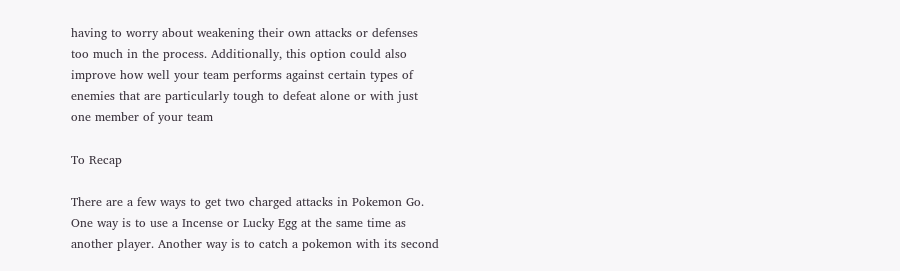having to worry about weakening their own attacks or defenses too much in the process. Additionally, this option could also improve how well your team performs against certain types of enemies that are particularly tough to defeat alone or with just one member of your team

To Recap

There are a few ways to get two charged attacks in Pokemon Go. One way is to use a Incense or Lucky Egg at the same time as another player. Another way is to catch a pokemon with its second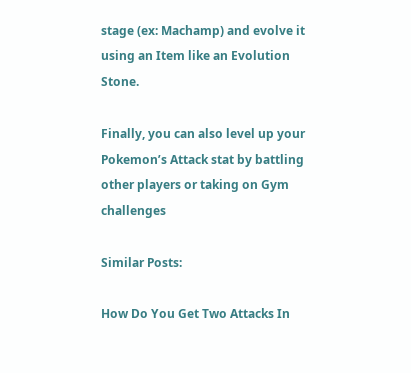stage (ex: Machamp) and evolve it using an Item like an Evolution Stone.

Finally, you can also level up your Pokemon’s Attack stat by battling other players or taking on Gym challenges

Similar Posts:

How Do You Get Two Attacks In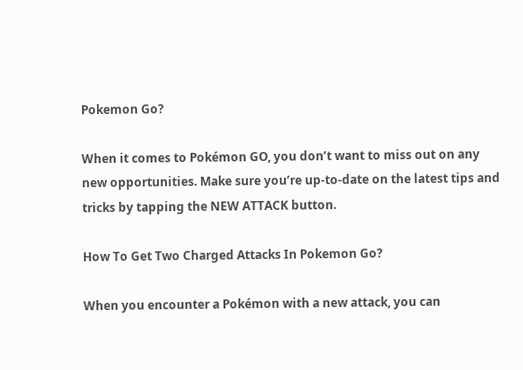Pokemon Go?

When it comes to Pokémon GO, you don’t want to miss out on any new opportunities. Make sure you’re up-to-date on the latest tips and tricks by tapping the NEW ATTACK button.

How To Get Two Charged Attacks In Pokemon Go?

When you encounter a Pokémon with a new attack, you can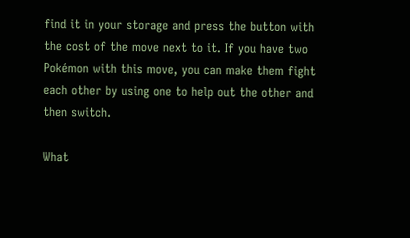find it in your storage and press the button with the cost of the move next to it. If you have two Pokémon with this move, you can make them fight each other by using one to help out the other and then switch.

What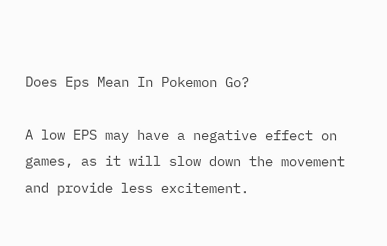Does Eps Mean In Pokemon Go?

A low EPS may have a negative effect on games, as it will slow down the movement and provide less excitement.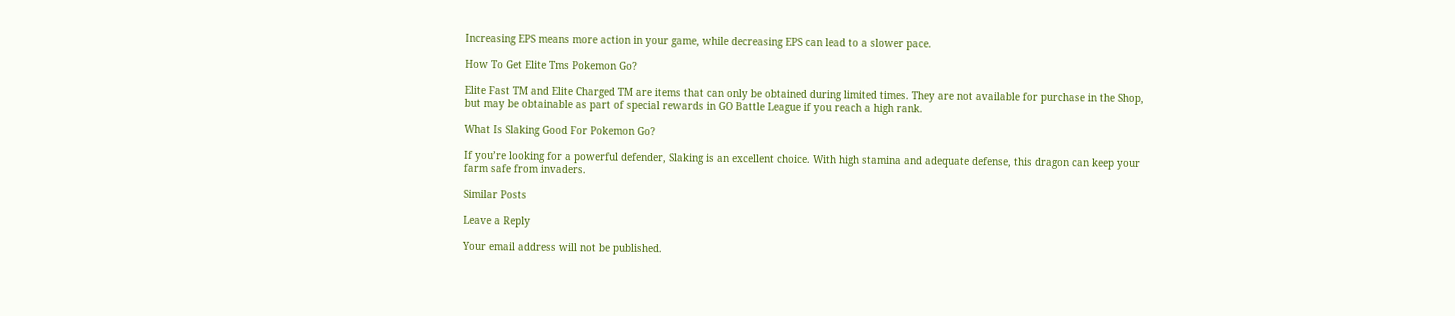Increasing EPS means more action in your game, while decreasing EPS can lead to a slower pace.

How To Get Elite Tms Pokemon Go?

Elite Fast TM and Elite Charged TM are items that can only be obtained during limited times. They are not available for purchase in the Shop, but may be obtainable as part of special rewards in GO Battle League if you reach a high rank.

What Is Slaking Good For Pokemon Go?

If you’re looking for a powerful defender, Slaking is an excellent choice. With high stamina and adequate defense, this dragon can keep your farm safe from invaders.

Similar Posts

Leave a Reply

Your email address will not be published.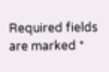Required fields are marked *